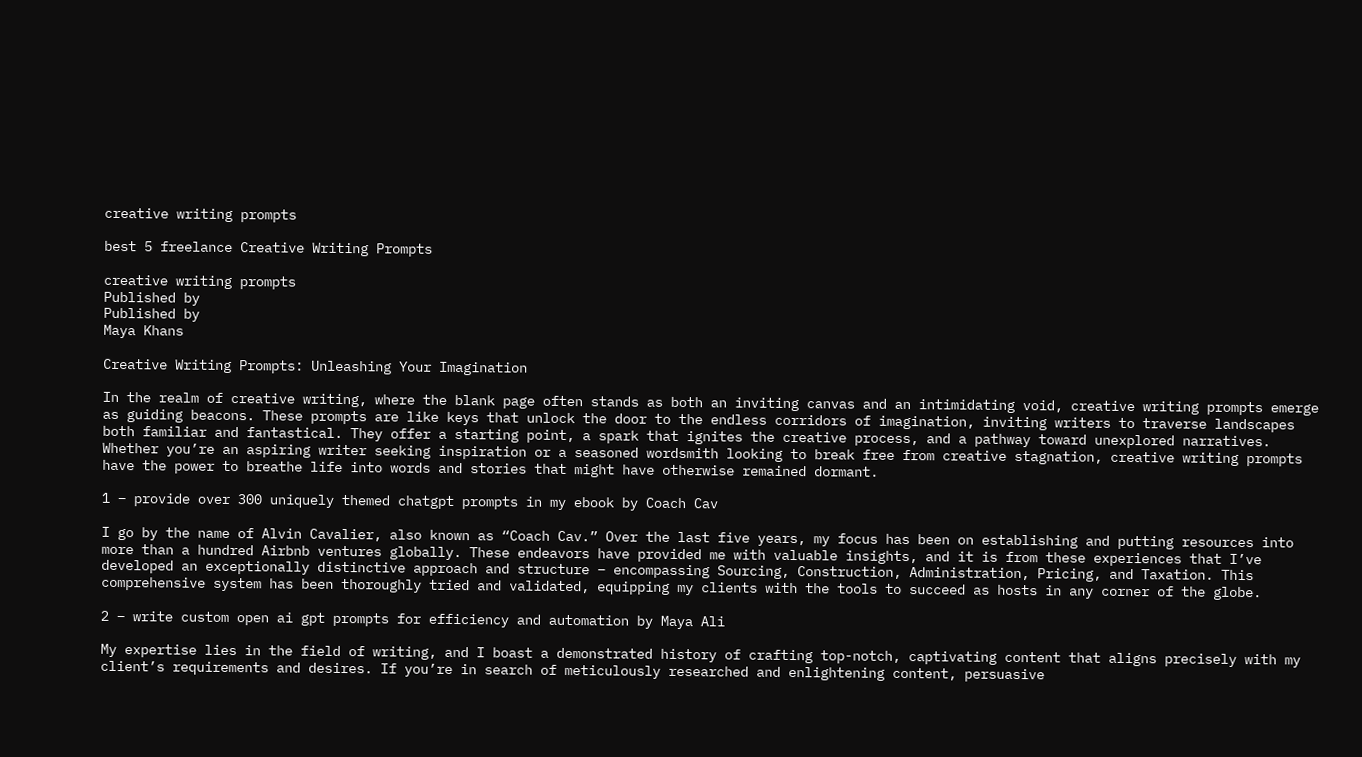creative writing prompts

best 5 freelance Creative Writing Prompts

creative writing prompts
Published by
Published by
Maya Khans

Creative Writing Prompts: Unleashing Your Imagination

In the realm of creative writing, where the blank page often stands as both an inviting canvas and an intimidating void, creative writing prompts emerge as guiding beacons. These prompts are like keys that unlock the door to the endless corridors of imagination, inviting writers to traverse landscapes both familiar and fantastical. They offer a starting point, a spark that ignites the creative process, and a pathway toward unexplored narratives. Whether you’re an aspiring writer seeking inspiration or a seasoned wordsmith looking to break free from creative stagnation, creative writing prompts have the power to breathe life into words and stories that might have otherwise remained dormant.

1 – provide over 300 uniquely themed chatgpt prompts in my ebook by Coach Cav

I go by the name of Alvin Cavalier, also known as “Coach Cav.” Over the last five years, my focus has been on establishing and putting resources into more than a hundred Airbnb ventures globally. These endeavors have provided me with valuable insights, and it is from these experiences that I’ve developed an exceptionally distinctive approach and structure – encompassing Sourcing, Construction, Administration, Pricing, and Taxation. This comprehensive system has been thoroughly tried and validated, equipping my clients with the tools to succeed as hosts in any corner of the globe.

2 – write custom open ai gpt prompts for efficiency and automation by Maya Ali

My expertise lies in the field of writing, and I boast a demonstrated history of crafting top-notch, captivating content that aligns precisely with my client’s requirements and desires. If you’re in search of meticulously researched and enlightening content, persuasive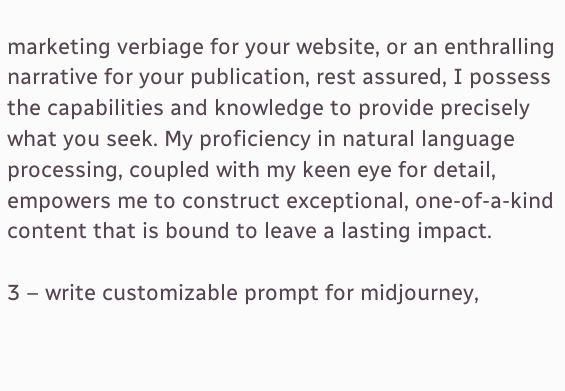marketing verbiage for your website, or an enthralling narrative for your publication, rest assured, I possess the capabilities and knowledge to provide precisely what you seek. My proficiency in natural language processing, coupled with my keen eye for detail, empowers me to construct exceptional, one-of-a-kind content that is bound to leave a lasting impact.

3 – write customizable prompt for midjourney,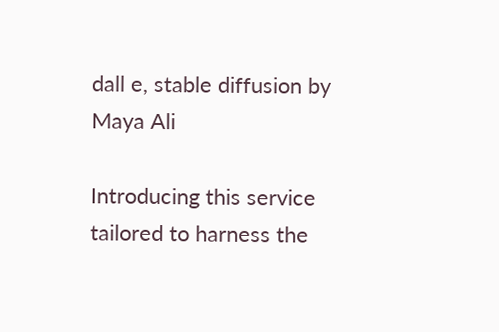dall e, stable diffusion by Maya Ali

Introducing this service tailored to harness the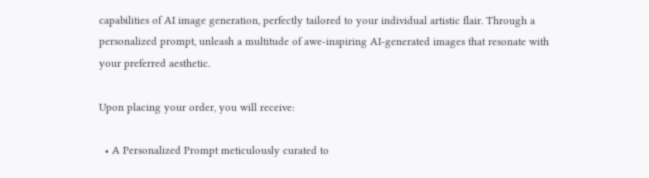capabilities of AI image generation, perfectly tailored to your individual artistic flair. Through a personalized prompt, unleash a multitude of awe-inspiring AI-generated images that resonate with your preferred aesthetic.

Upon placing your order, you will receive:

  • A Personalized Prompt meticulously curated to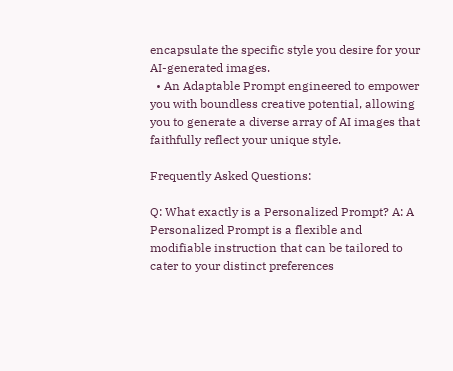encapsulate the specific style you desire for your AI-generated images.
  • An Adaptable Prompt engineered to empower you with boundless creative potential, allowing you to generate a diverse array of AI images that faithfully reflect your unique style.

Frequently Asked Questions:

Q: What exactly is a Personalized Prompt? A: A Personalized Prompt is a flexible and modifiable instruction that can be tailored to cater to your distinct preferences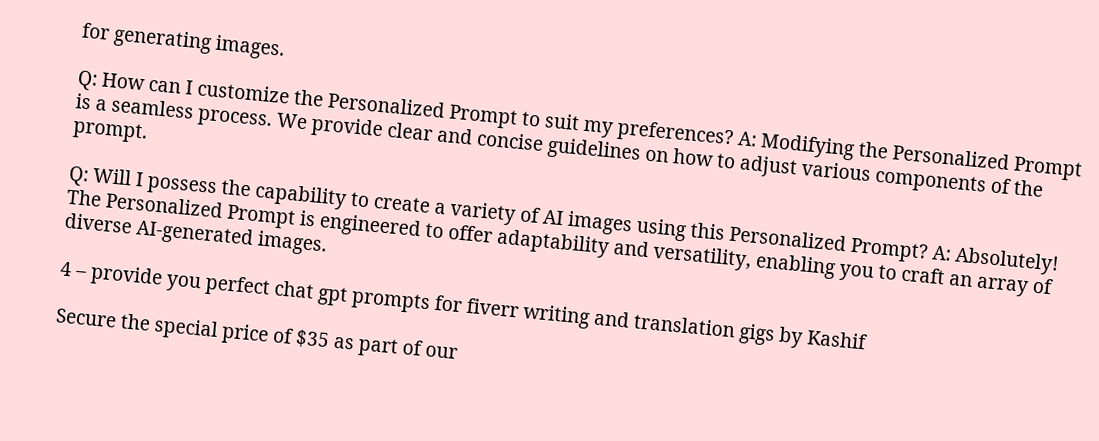for generating images.

Q: How can I customize the Personalized Prompt to suit my preferences? A: Modifying the Personalized Prompt is a seamless process. We provide clear and concise guidelines on how to adjust various components of the prompt.

Q: Will I possess the capability to create a variety of AI images using this Personalized Prompt? A: Absolutely! The Personalized Prompt is engineered to offer adaptability and versatility, enabling you to craft an array of diverse AI-generated images.

4 – provide you perfect chat gpt prompts for fiverr writing and translation gigs by Kashif

Secure the special price of $35 as part of our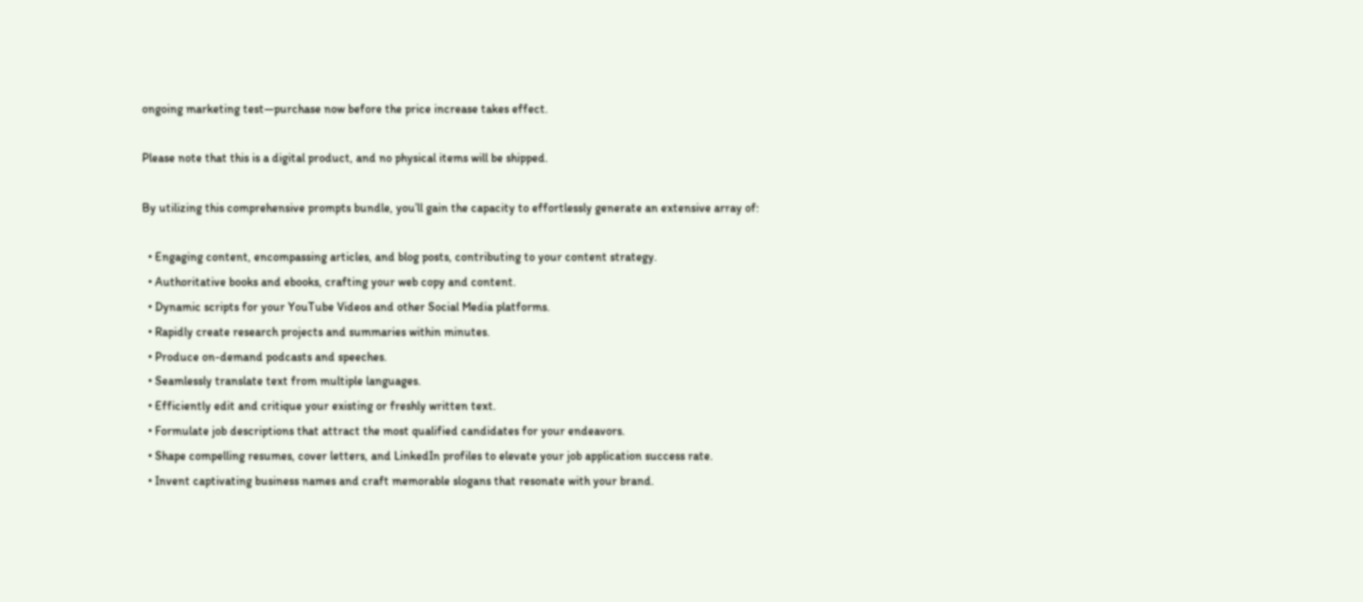ongoing marketing test—purchase now before the price increase takes effect.

Please note that this is a digital product, and no physical items will be shipped.

By utilizing this comprehensive prompts bundle, you’ll gain the capacity to effortlessly generate an extensive array of:

  • Engaging content, encompassing articles, and blog posts, contributing to your content strategy.
  • Authoritative books and ebooks, crafting your web copy and content.
  • Dynamic scripts for your YouTube Videos and other Social Media platforms.
  • Rapidly create research projects and summaries within minutes.
  • Produce on-demand podcasts and speeches.
  • Seamlessly translate text from multiple languages.
  • Efficiently edit and critique your existing or freshly written text.
  • Formulate job descriptions that attract the most qualified candidates for your endeavors.
  • Shape compelling resumes, cover letters, and LinkedIn profiles to elevate your job application success rate.
  • Invent captivating business names and craft memorable slogans that resonate with your brand.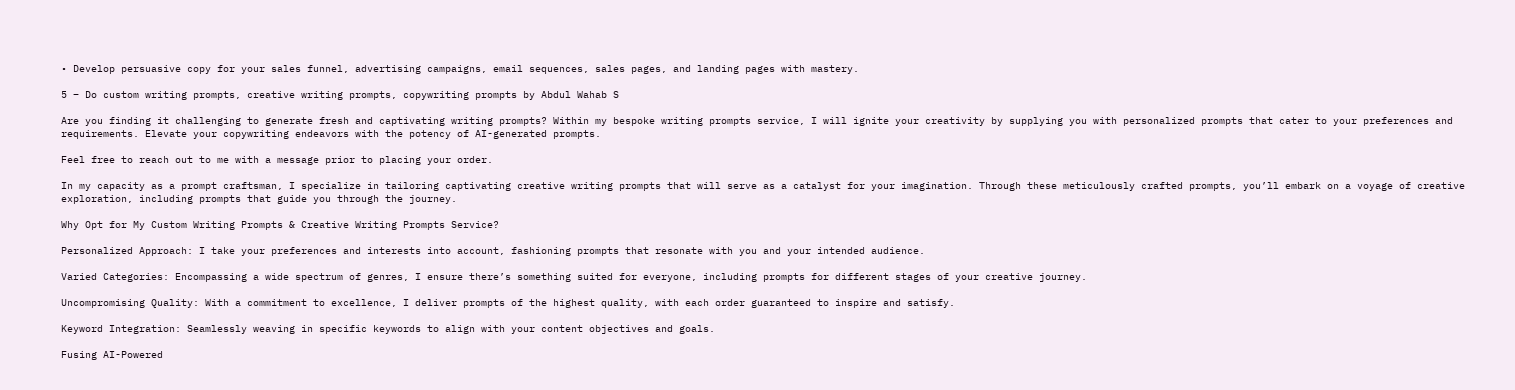• Develop persuasive copy for your sales funnel, advertising campaigns, email sequences, sales pages, and landing pages with mastery.

5 – Do custom writing prompts, creative writing prompts, copywriting prompts by Abdul Wahab S

Are you finding it challenging to generate fresh and captivating writing prompts? Within my bespoke writing prompts service, I will ignite your creativity by supplying you with personalized prompts that cater to your preferences and requirements. Elevate your copywriting endeavors with the potency of AI-generated prompts.

Feel free to reach out to me with a message prior to placing your order.

In my capacity as a prompt craftsman, I specialize in tailoring captivating creative writing prompts that will serve as a catalyst for your imagination. Through these meticulously crafted prompts, you’ll embark on a voyage of creative exploration, including prompts that guide you through the journey.

Why Opt for My Custom Writing Prompts & Creative Writing Prompts Service?

Personalized Approach: I take your preferences and interests into account, fashioning prompts that resonate with you and your intended audience.

Varied Categories: Encompassing a wide spectrum of genres, I ensure there’s something suited for everyone, including prompts for different stages of your creative journey.

Uncompromising Quality: With a commitment to excellence, I deliver prompts of the highest quality, with each order guaranteed to inspire and satisfy.

Keyword Integration: Seamlessly weaving in specific keywords to align with your content objectives and goals.

Fusing AI-Powered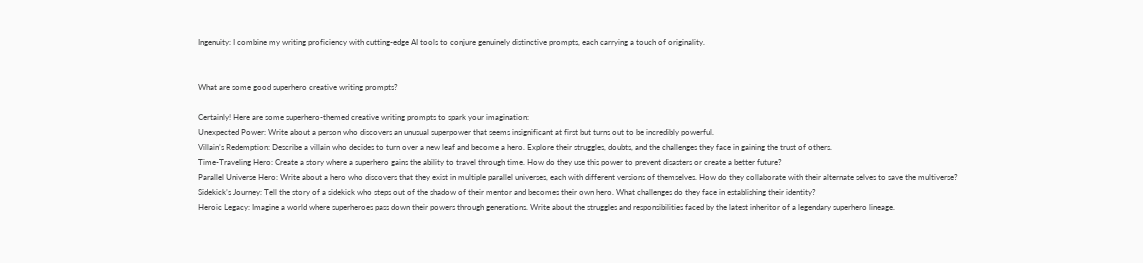Ingenuity: I combine my writing proficiency with cutting-edge AI tools to conjure genuinely distinctive prompts, each carrying a touch of originality.


What are some good superhero creative writing prompts?

Certainly! Here are some superhero-themed creative writing prompts to spark your imagination:
Unexpected Power: Write about a person who discovers an unusual superpower that seems insignificant at first but turns out to be incredibly powerful.
Villain’s Redemption: Describe a villain who decides to turn over a new leaf and become a hero. Explore their struggles, doubts, and the challenges they face in gaining the trust of others.
Time-Traveling Hero: Create a story where a superhero gains the ability to travel through time. How do they use this power to prevent disasters or create a better future?
Parallel Universe Hero: Write about a hero who discovers that they exist in multiple parallel universes, each with different versions of themselves. How do they collaborate with their alternate selves to save the multiverse?
Sidekick’s Journey: Tell the story of a sidekick who steps out of the shadow of their mentor and becomes their own hero. What challenges do they face in establishing their identity?
Heroic Legacy: Imagine a world where superheroes pass down their powers through generations. Write about the struggles and responsibilities faced by the latest inheritor of a legendary superhero lineage.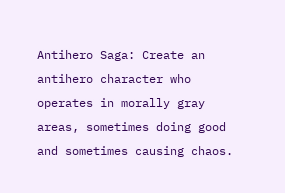Antihero Saga: Create an antihero character who operates in morally gray areas, sometimes doing good and sometimes causing chaos.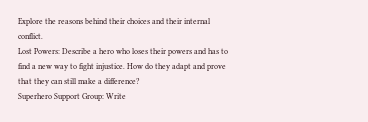Explore the reasons behind their choices and their internal conflict.
Lost Powers: Describe a hero who loses their powers and has to find a new way to fight injustice. How do they adapt and prove that they can still make a difference?
Superhero Support Group: Write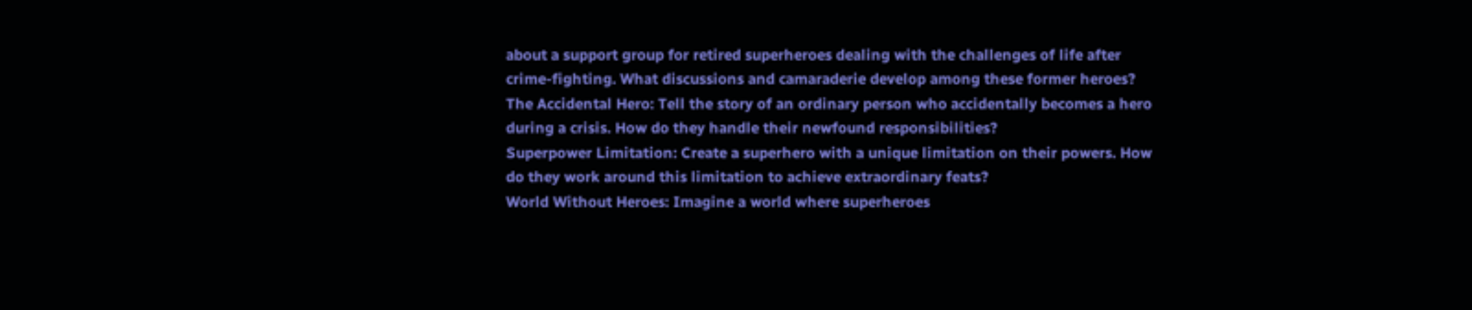about a support group for retired superheroes dealing with the challenges of life after crime-fighting. What discussions and camaraderie develop among these former heroes?
The Accidental Hero: Tell the story of an ordinary person who accidentally becomes a hero during a crisis. How do they handle their newfound responsibilities?
Superpower Limitation: Create a superhero with a unique limitation on their powers. How do they work around this limitation to achieve extraordinary feats?
World Without Heroes: Imagine a world where superheroes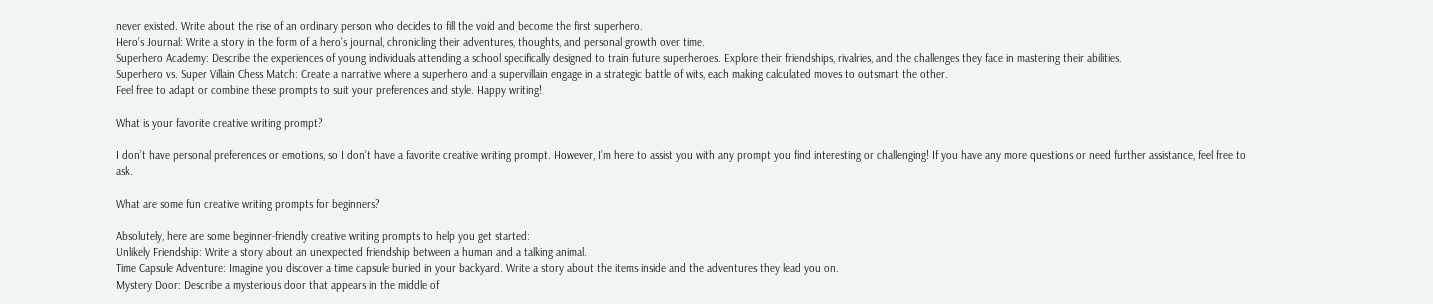never existed. Write about the rise of an ordinary person who decides to fill the void and become the first superhero.
Hero’s Journal: Write a story in the form of a hero’s journal, chronicling their adventures, thoughts, and personal growth over time.
Superhero Academy: Describe the experiences of young individuals attending a school specifically designed to train future superheroes. Explore their friendships, rivalries, and the challenges they face in mastering their abilities.
Superhero vs. Super Villain Chess Match: Create a narrative where a superhero and a supervillain engage in a strategic battle of wits, each making calculated moves to outsmart the other.
Feel free to adapt or combine these prompts to suit your preferences and style. Happy writing!

What is your favorite creative writing prompt?

I don’t have personal preferences or emotions, so I don’t have a favorite creative writing prompt. However, I’m here to assist you with any prompt you find interesting or challenging! If you have any more questions or need further assistance, feel free to ask.

What are some fun creative writing prompts for beginners?

Absolutely, here are some beginner-friendly creative writing prompts to help you get started:
Unlikely Friendship: Write a story about an unexpected friendship between a human and a talking animal.
Time Capsule Adventure: Imagine you discover a time capsule buried in your backyard. Write a story about the items inside and the adventures they lead you on.
Mystery Door: Describe a mysterious door that appears in the middle of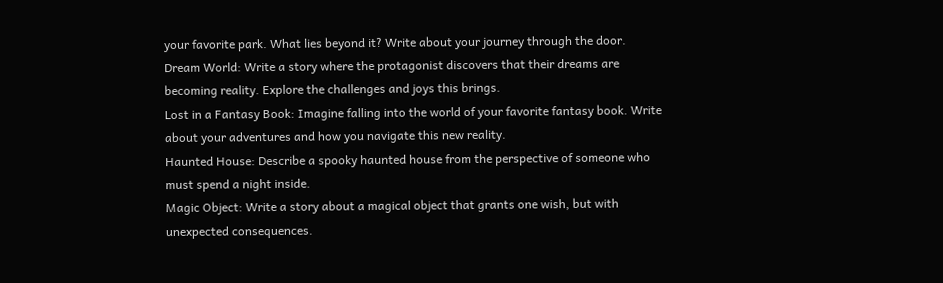your favorite park. What lies beyond it? Write about your journey through the door.
Dream World: Write a story where the protagonist discovers that their dreams are becoming reality. Explore the challenges and joys this brings.
Lost in a Fantasy Book: Imagine falling into the world of your favorite fantasy book. Write about your adventures and how you navigate this new reality.
Haunted House: Describe a spooky haunted house from the perspective of someone who must spend a night inside.
Magic Object: Write a story about a magical object that grants one wish, but with unexpected consequences.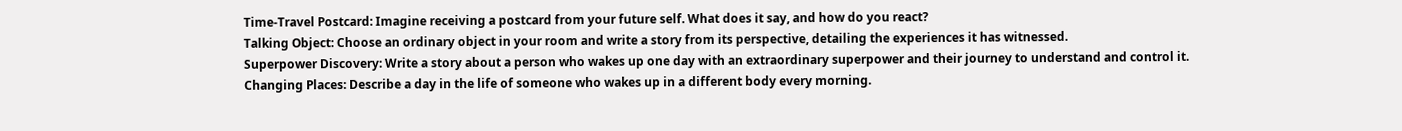Time-Travel Postcard: Imagine receiving a postcard from your future self. What does it say, and how do you react?
Talking Object: Choose an ordinary object in your room and write a story from its perspective, detailing the experiences it has witnessed.
Superpower Discovery: Write a story about a person who wakes up one day with an extraordinary superpower and their journey to understand and control it.
Changing Places: Describe a day in the life of someone who wakes up in a different body every morning.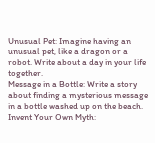Unusual Pet: Imagine having an unusual pet, like a dragon or a robot. Write about a day in your life together.
Message in a Bottle: Write a story about finding a mysterious message in a bottle washed up on the beach.
Invent Your Own Myth: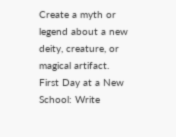Create a myth or legend about a new deity, creature, or magical artifact.
First Day at a New School: Write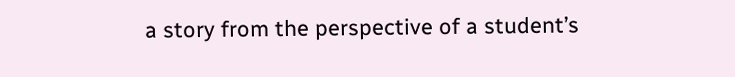a story from the perspective of a student’s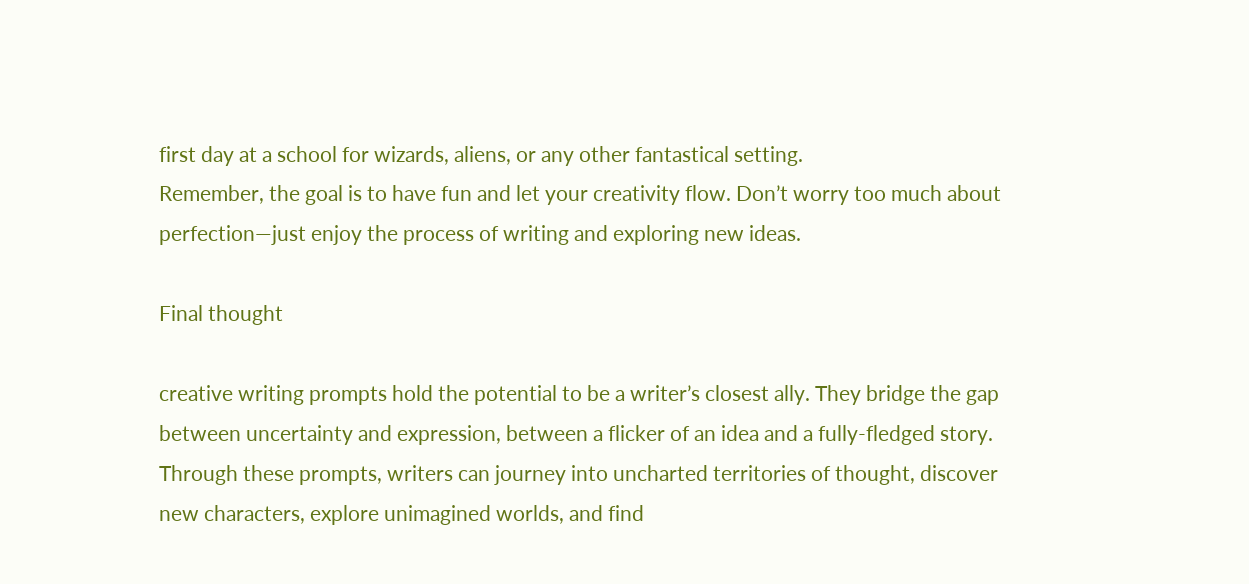first day at a school for wizards, aliens, or any other fantastical setting.
Remember, the goal is to have fun and let your creativity flow. Don’t worry too much about perfection—just enjoy the process of writing and exploring new ideas.

Final thought

creative writing prompts hold the potential to be a writer’s closest ally. They bridge the gap between uncertainty and expression, between a flicker of an idea and a fully-fledged story. Through these prompts, writers can journey into uncharted territories of thought, discover new characters, explore unimagined worlds, and find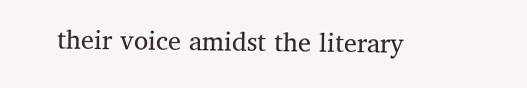their voice amidst the literary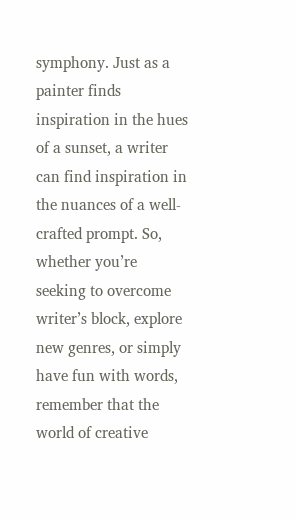symphony. Just as a painter finds inspiration in the hues of a sunset, a writer can find inspiration in the nuances of a well-crafted prompt. So, whether you’re seeking to overcome writer’s block, explore new genres, or simply have fun with words, remember that the world of creative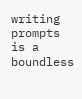writing prompts is a boundless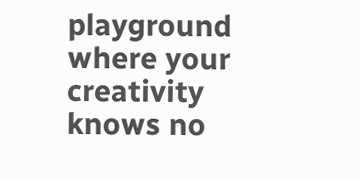playground where your creativity knows no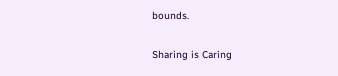bounds.

Sharing is Caring